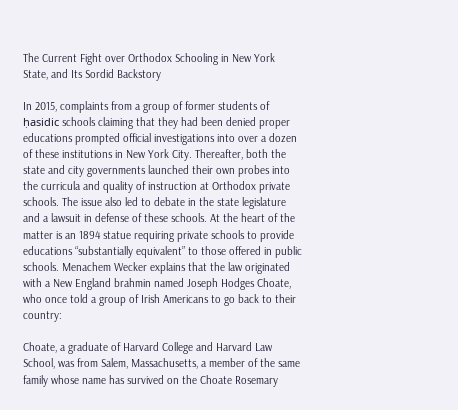The Current Fight over Orthodox Schooling in New York State, and Its Sordid Backstory

In 2015, complaints from a group of former students of ḥasidic schools claiming that they had been denied proper educations prompted official investigations into over a dozen of these institutions in New York City. Thereafter, both the state and city governments launched their own probes into the curricula and quality of instruction at Orthodox private schools. The issue also led to debate in the state legislature and a lawsuit in defense of these schools. At the heart of the matter is an 1894 statue requiring private schools to provide educations “substantially equivalent” to those offered in public schools. Menachem Wecker explains that the law originated with a New England brahmin named Joseph Hodges Choate, who once told a group of Irish Americans to go back to their country:

Choate, a graduate of Harvard College and Harvard Law School, was from Salem, Massachusetts, a member of the same family whose name has survived on the Choate Rosemary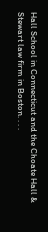Hall School in Connecticut and the Choate Hall & Stewart law firm in Boston. . . .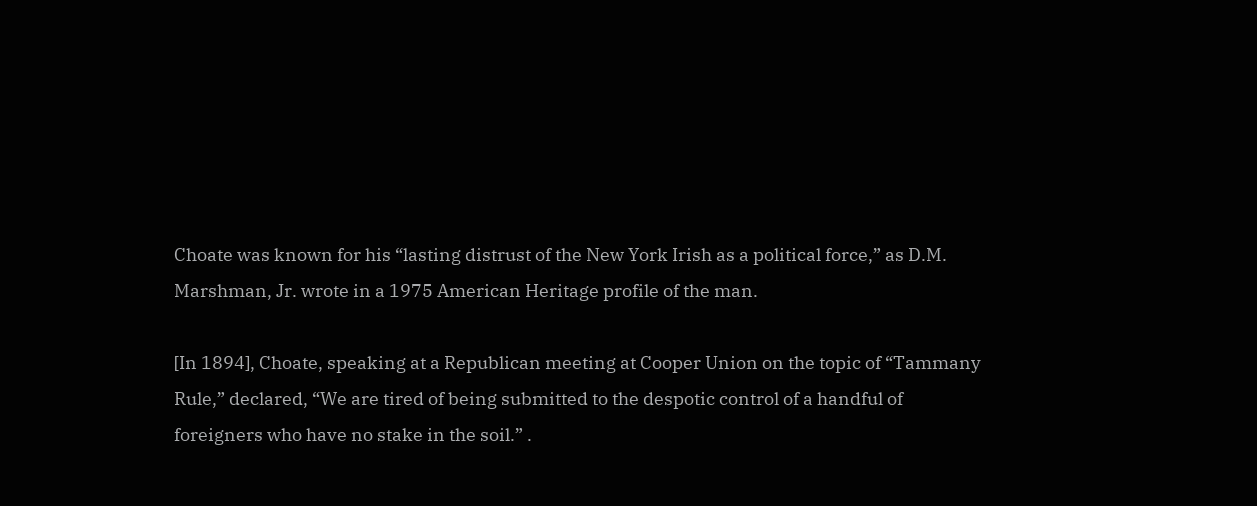Choate was known for his “lasting distrust of the New York Irish as a political force,” as D.M. Marshman, Jr. wrote in a 1975 American Heritage profile of the man.

[In 1894], Choate, speaking at a Republican meeting at Cooper Union on the topic of “Tammany Rule,” declared, “We are tired of being submitted to the despotic control of a handful of foreigners who have no stake in the soil.” .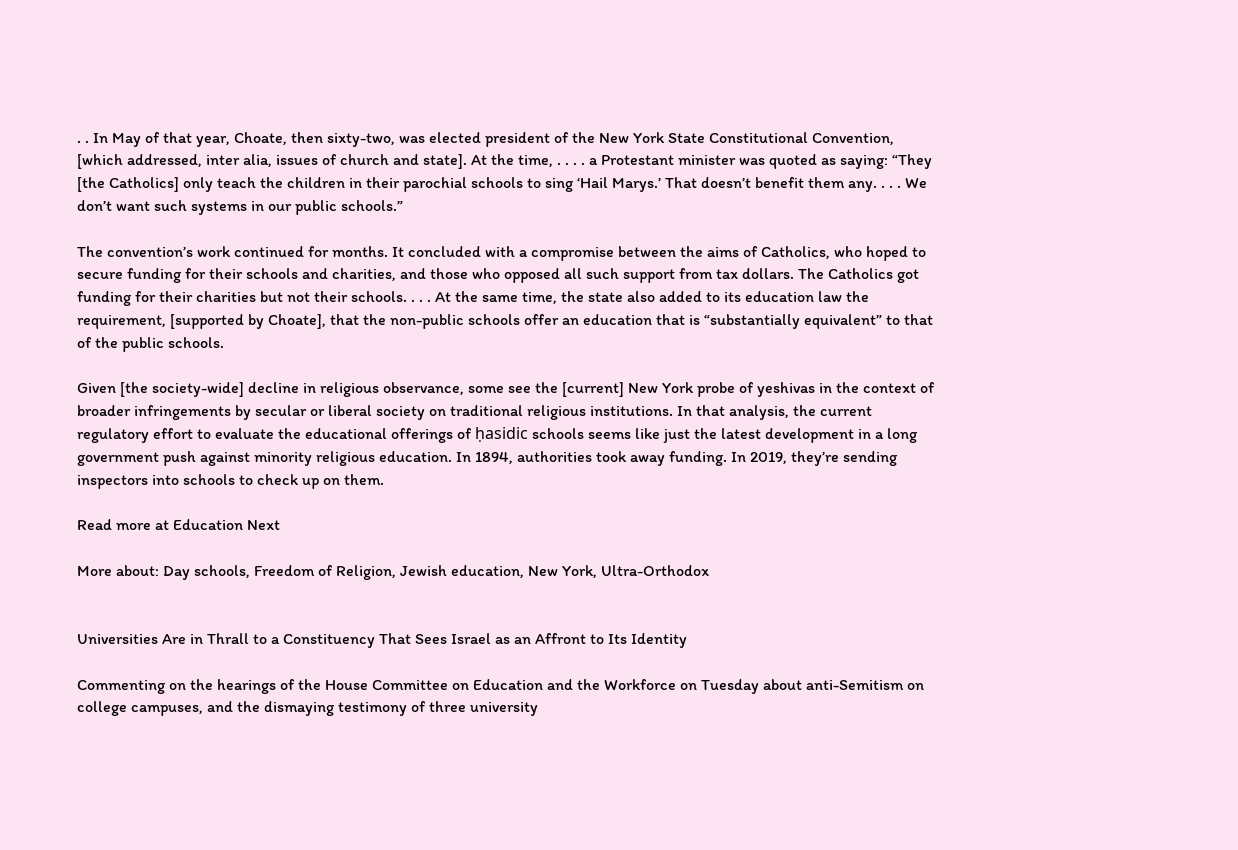. . In May of that year, Choate, then sixty-two, was elected president of the New York State Constitutional Convention, [which addressed, inter alia, issues of church and state]. At the time, . . . . a Protestant minister was quoted as saying: “They [the Catholics] only teach the children in their parochial schools to sing ‘Hail Marys.’ That doesn’t benefit them any. . . . We don’t want such systems in our public schools.”

The convention’s work continued for months. It concluded with a compromise between the aims of Catholics, who hoped to secure funding for their schools and charities, and those who opposed all such support from tax dollars. The Catholics got funding for their charities but not their schools. . . . At the same time, the state also added to its education law the requirement, [supported by Choate], that the non-public schools offer an education that is “substantially equivalent” to that of the public schools.

Given [the society-wide] decline in religious observance, some see the [current] New York probe of yeshivas in the context of broader infringements by secular or liberal society on traditional religious institutions. In that analysis, the current regulatory effort to evaluate the educational offerings of ḥasidic schools seems like just the latest development in a long government push against minority religious education. In 1894, authorities took away funding. In 2019, they’re sending inspectors into schools to check up on them.

Read more at Education Next

More about: Day schools, Freedom of Religion, Jewish education, New York, Ultra-Orthodox


Universities Are in Thrall to a Constituency That Sees Israel as an Affront to Its Identity

Commenting on the hearings of the House Committee on Education and the Workforce on Tuesday about anti-Semitism on college campuses, and the dismaying testimony of three university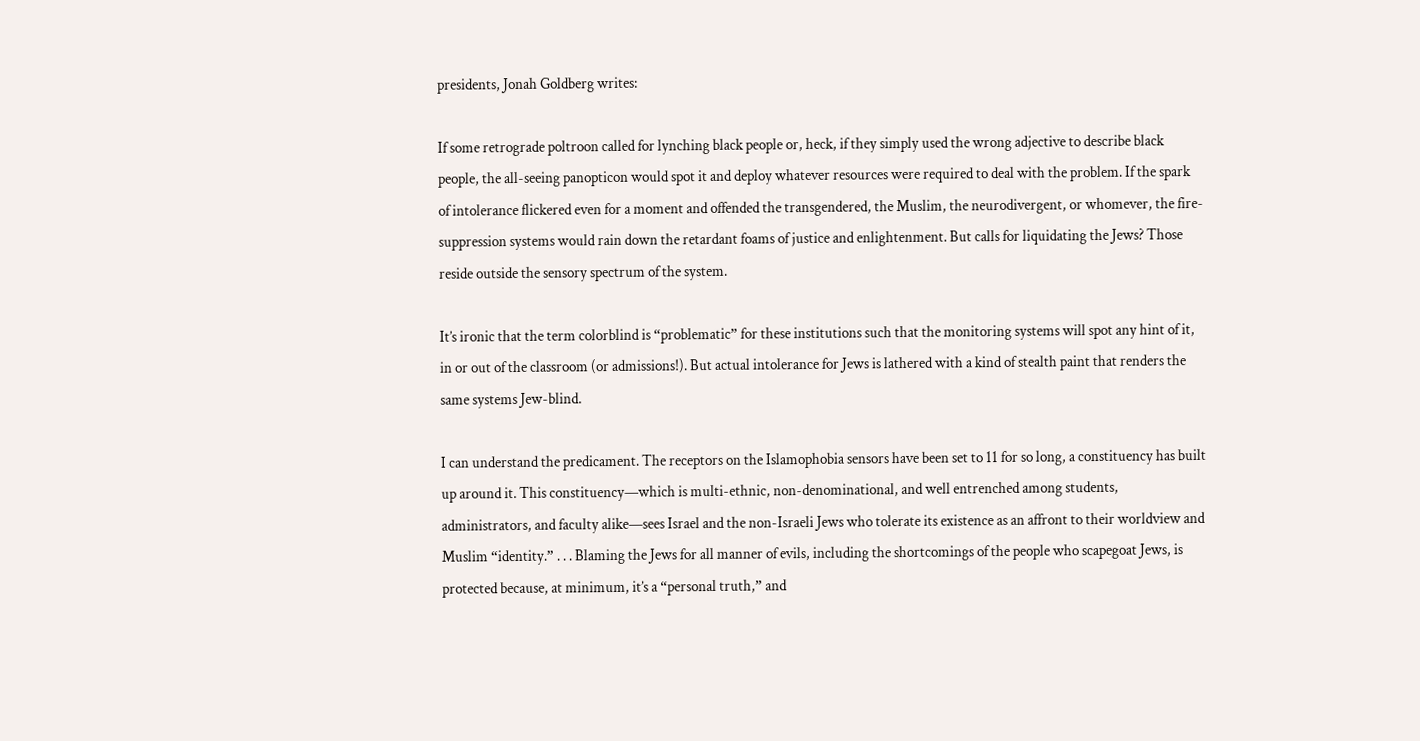presidents, Jonah Goldberg writes:

If some retrograde poltroon called for lynching black people or, heck, if they simply used the wrong adjective to describe black people, the all-seeing panopticon would spot it and deploy whatever resources were required to deal with the problem. If the spark of intolerance flickered even for a moment and offended the transgendered, the Muslim, the neurodivergent, or whomever, the fire-suppression systems would rain down the retardant foams of justice and enlightenment. But calls for liquidating the Jews? Those reside outside the sensory spectrum of the system.

It’s ironic that the term colorblind is “problematic” for these institutions such that the monitoring systems will spot any hint of it, in or out of the classroom (or admissions!). But actual intolerance for Jews is lathered with a kind of stealth paint that renders the same systems Jew-blind.

I can understand the predicament. The receptors on the Islamophobia sensors have been set to 11 for so long, a constituency has built up around it. This constituency—which is multi-ethnic, non-denominational, and well entrenched among students, administrators, and faculty alike—sees Israel and the non-Israeli Jews who tolerate its existence as an affront to their worldview and Muslim “identity.” . . . Blaming the Jews for all manner of evils, including the shortcomings of the people who scapegoat Jews, is protected because, at minimum, it’s a “personal truth,” and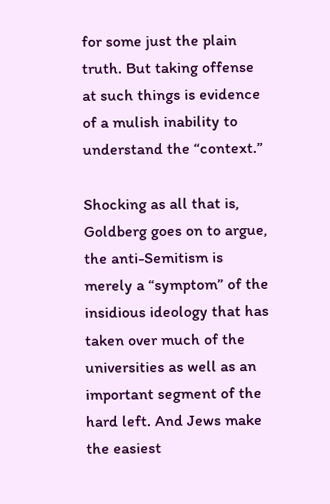for some just the plain truth. But taking offense at such things is evidence of a mulish inability to understand the “context.”

Shocking as all that is, Goldberg goes on to argue, the anti-Semitism is merely a “symptom” of the insidious ideology that has taken over much of the universities as well as an important segment of the hard left. And Jews make the easiest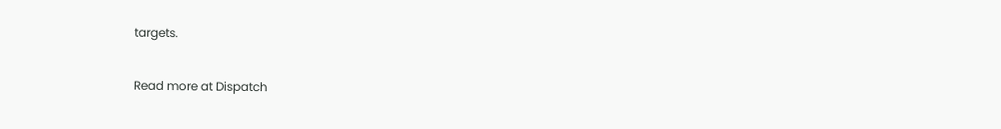targets.

Read more at Dispatch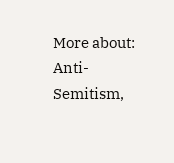More about: Anti-Semitism,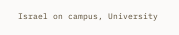Israel on campus, University